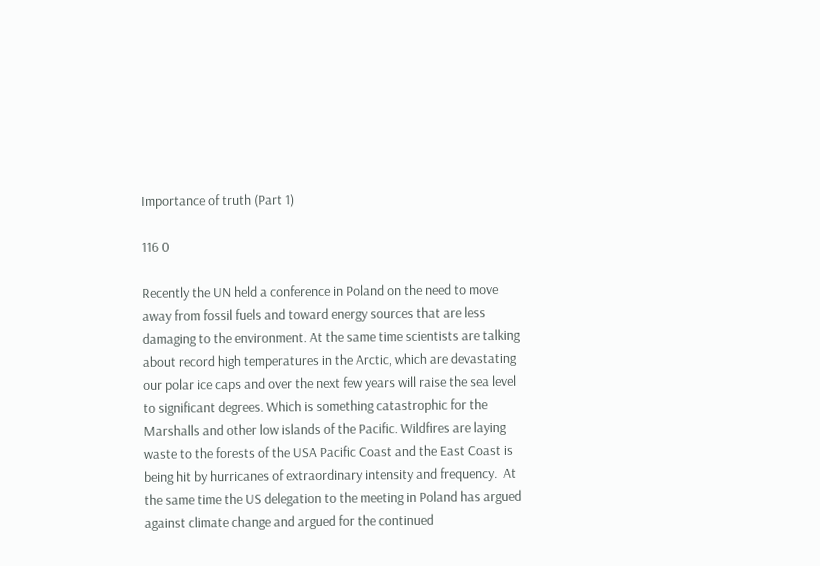Importance of truth (Part 1)

116 0

Recently the UN held a conference in Poland on the need to move away from fossil fuels and toward energy sources that are less damaging to the environment. At the same time scientists are talking about record high temperatures in the Arctic, which are devastating our polar ice caps and over the next few years will raise the sea level to significant degrees. Which is something catastrophic for the Marshalls and other low islands of the Pacific. Wildfires are laying waste to the forests of the USA Pacific Coast and the East Coast is being hit by hurricanes of extraordinary intensity and frequency.  At the same time the US delegation to the meeting in Poland has argued against climate change and argued for the continued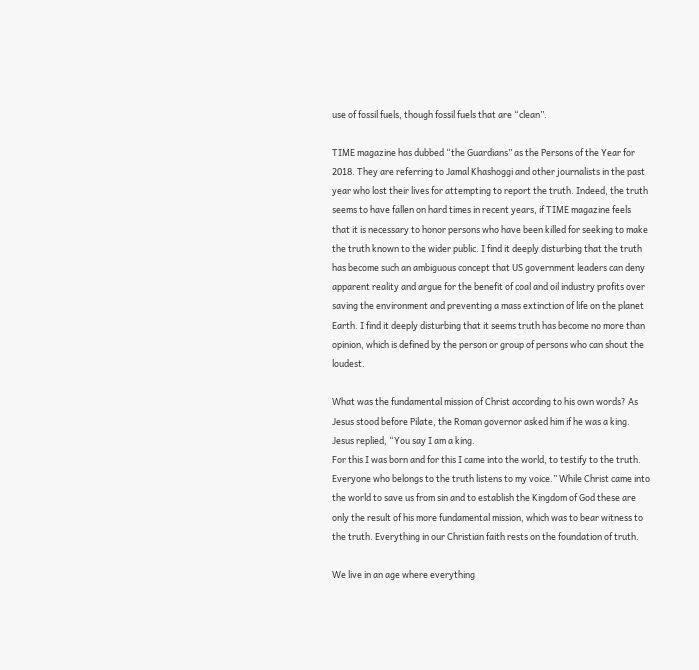use of fossil fuels, though fossil fuels that are “clean”.

TIME magazine has dubbed “the Guardians” as the Persons of the Year for 2018. They are referring to Jamal Khashoggi and other journalists in the past year who lost their lives for attempting to report the truth. Indeed, the truth seems to have fallen on hard times in recent years, if TIME magazine feels that it is necessary to honor persons who have been killed for seeking to make the truth known to the wider public. I find it deeply disturbing that the truth has become such an ambiguous concept that US government leaders can deny apparent reality and argue for the benefit of coal and oil industry profits over saving the environment and preventing a mass extinction of life on the planet Earth. I find it deeply disturbing that it seems truth has become no more than opinion, which is defined by the person or group of persons who can shout the loudest.

What was the fundamental mission of Christ according to his own words? As Jesus stood before Pilate, the Roman governor asked him if he was a king.  Jesus replied, “You say I am a king.
For this I was born and for this I came into the world, to testify to the truth.  Everyone who belongs to the truth listens to my voice.” While Christ came into the world to save us from sin and to establish the Kingdom of God these are only the result of his more fundamental mission, which was to bear witness to the truth. Everything in our Christian faith rests on the foundation of truth.

We live in an age where everything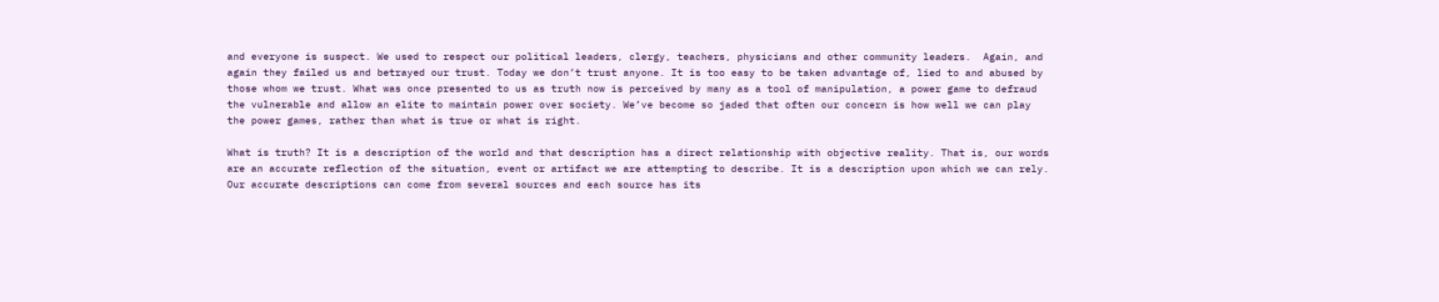and everyone is suspect. We used to respect our political leaders, clergy, teachers, physicians and other community leaders.  Again, and again they failed us and betrayed our trust. Today we don’t trust anyone. It is too easy to be taken advantage of, lied to and abused by those whom we trust. What was once presented to us as truth now is perceived by many as a tool of manipulation, a power game to defraud the vulnerable and allow an elite to maintain power over society. We’ve become so jaded that often our concern is how well we can play the power games, rather than what is true or what is right.

What is truth? It is a description of the world and that description has a direct relationship with objective reality. That is, our words are an accurate reflection of the situation, event or artifact we are attempting to describe. It is a description upon which we can rely. Our accurate descriptions can come from several sources and each source has its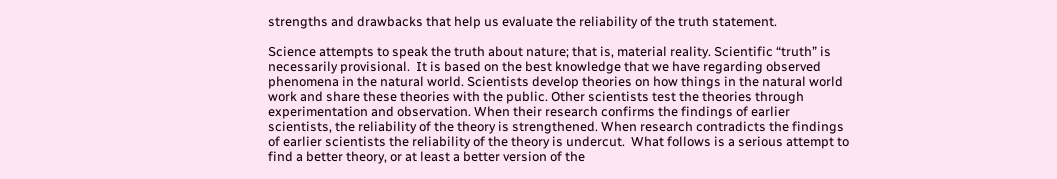strengths and drawbacks that help us evaluate the reliability of the truth statement.

Science attempts to speak the truth about nature; that is, material reality. Scientific “truth” is necessarily provisional.  It is based on the best knowledge that we have regarding observed phenomena in the natural world. Scientists develop theories on how things in the natural world work and share these theories with the public. Other scientists test the theories through experimentation and observation. When their research confirms the findings of earlier scientists, the reliability of the theory is strengthened. When research contradicts the findings of earlier scientists the reliability of the theory is undercut.  What follows is a serious attempt to find a better theory, or at least a better version of the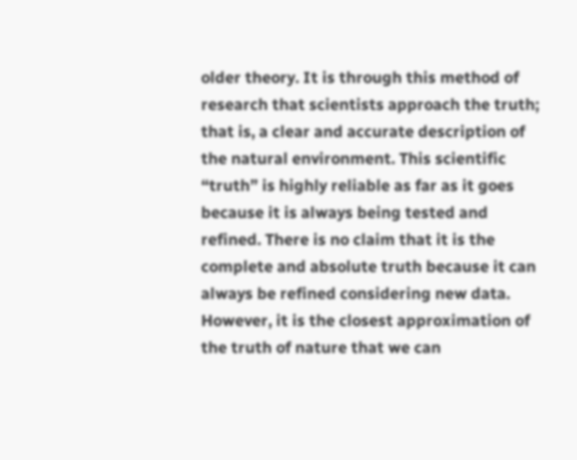older theory. It is through this method of research that scientists approach the truth; that is, a clear and accurate description of the natural environment. This scientific “truth” is highly reliable as far as it goes because it is always being tested and refined. There is no claim that it is the complete and absolute truth because it can always be refined considering new data. However, it is the closest approximation of the truth of nature that we can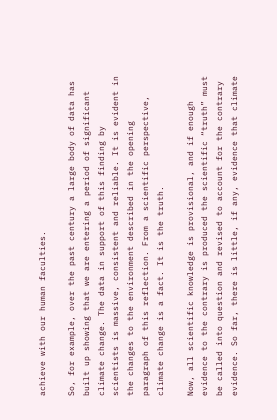achieve with our human faculties.

So, for example, over the past century a large body of data has built up showing that we are entering a period of significant climate change. The data in support of this finding by scientists is massive, consistent and reliable. It is evident in the changes to the environment described in the opening paragraph of this reflection. From a scientific perspective, climate change is a fact. It is the truth.

Now, all scientific knowledge is provisional, and if enough evidence to the contrary is produced the scientific “truth” must be called into question and revised to account for the contrary evidence. So far, there is little, if any, evidence that climate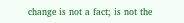change is not a fact; is not the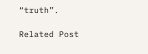“truth”.

Related Post